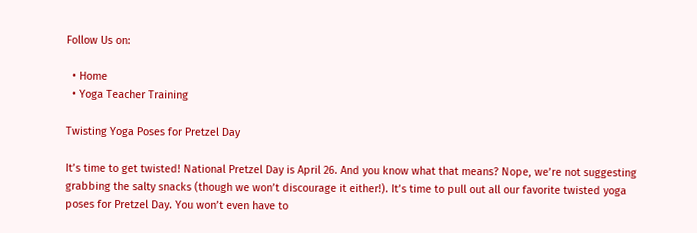Follow Us on:

  • Home
  • Yoga Teacher Training

Twisting Yoga Poses for Pretzel Day

It’s time to get twisted! National Pretzel Day is April 26. And you know what that means? Nope, we’re not suggesting grabbing the salty snacks (though we won’t discourage it either!). It’s time to pull out all our favorite twisted yoga poses for Pretzel Day. You won’t even have to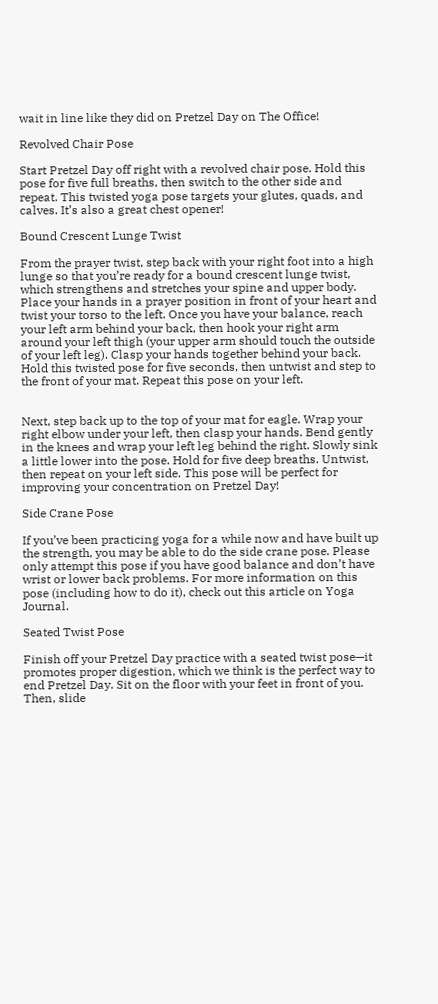wait in line like they did on Pretzel Day on The Office!

Revolved Chair Pose

Start Pretzel Day off right with a revolved chair pose. Hold this pose for five full breaths, then switch to the other side and repeat. This twisted yoga pose targets your glutes, quads, and calves. It’s also a great chest opener!

Bound Crescent Lunge Twist

From the prayer twist, step back with your right foot into a high lunge so that you’re ready for a bound crescent lunge twist, which strengthens and stretches your spine and upper body. Place your hands in a prayer position in front of your heart and twist your torso to the left. Once you have your balance, reach your left arm behind your back, then hook your right arm around your left thigh (your upper arm should touch the outside of your left leg). Clasp your hands together behind your back. Hold this twisted pose for five seconds, then untwist and step to the front of your mat. Repeat this pose on your left.


Next, step back up to the top of your mat for eagle. Wrap your right elbow under your left, then clasp your hands. Bend gently in the knees and wrap your left leg behind the right. Slowly sink a little lower into the pose. Hold for five deep breaths. Untwist, then repeat on your left side. This pose will be perfect for improving your concentration on Pretzel Day!

Side Crane Pose

If you’ve been practicing yoga for a while now and have built up the strength, you may be able to do the side crane pose. Please only attempt this pose if you have good balance and don’t have wrist or lower back problems. For more information on this pose (including how to do it), check out this article on Yoga Journal.

Seated Twist Pose

Finish off your Pretzel Day practice with a seated twist pose—it promotes proper digestion, which we think is the perfect way to end Pretzel Day. Sit on the floor with your feet in front of you. Then, slide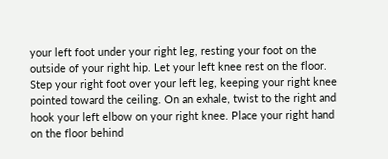your left foot under your right leg, resting your foot on the outside of your right hip. Let your left knee rest on the floor. Step your right foot over your left leg, keeping your right knee pointed toward the ceiling. On an exhale, twist to the right and hook your left elbow on your right knee. Place your right hand on the floor behind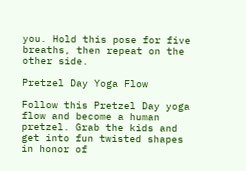you. Hold this pose for five breaths, then repeat on the other side.

Pretzel Day Yoga Flow

Follow this Pretzel Day yoga flow and become a human pretzel. Grab the kids and get into fun twisted shapes in honor of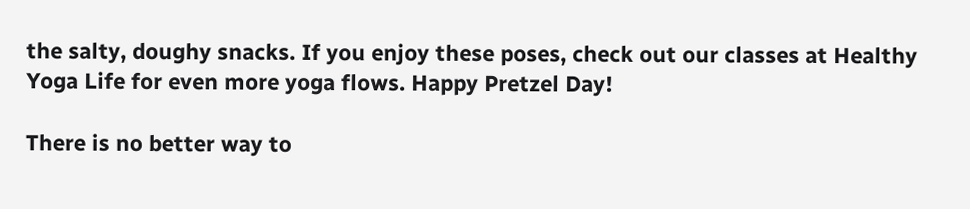the salty, doughy snacks. If you enjoy these poses, check out our classes at Healthy Yoga Life for even more yoga flows. Happy Pretzel Day!

There is no better way to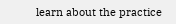learn about the practice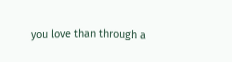you love than through a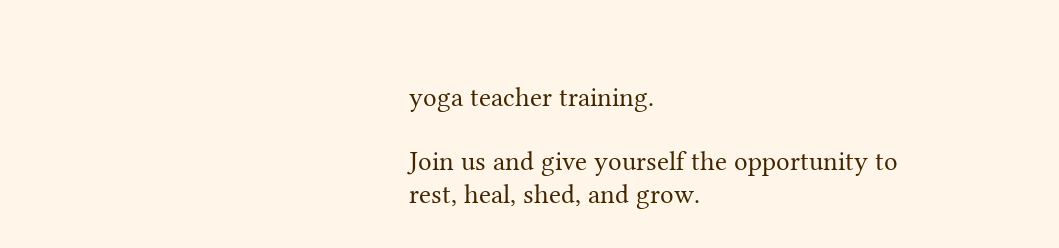yoga teacher training.

Join us and give yourself the opportunity to rest, heal, shed, and grow.